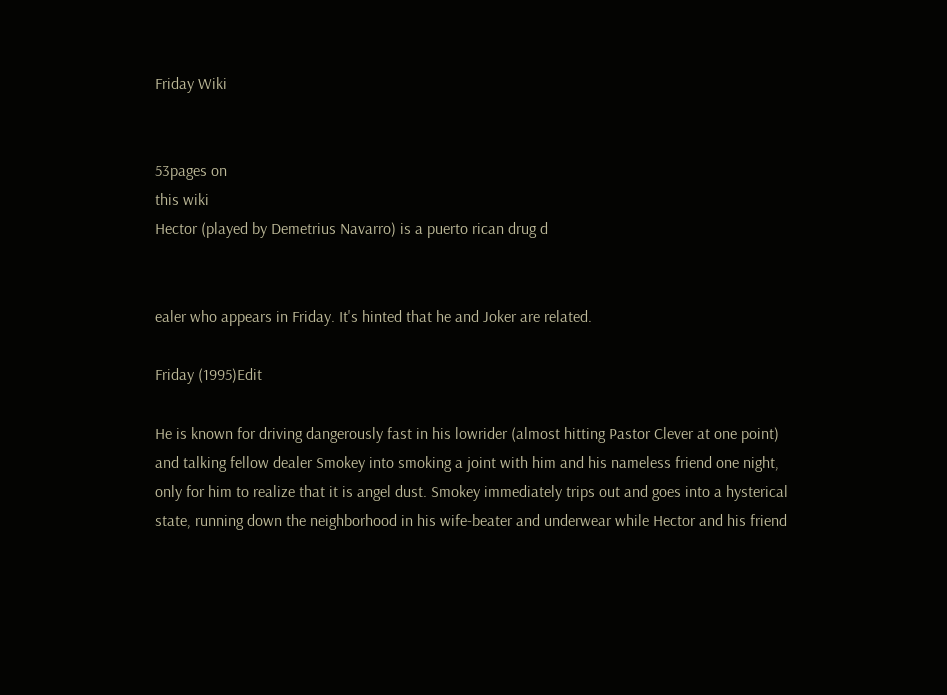Friday Wiki


53pages on
this wiki
Hector (played by Demetrius Navarro) is a puerto rican drug d


ealer who appears in Friday. It's hinted that he and Joker are related.

Friday (1995)Edit

He is known for driving dangerously fast in his lowrider (almost hitting Pastor Clever at one point) and talking fellow dealer Smokey into smoking a joint with him and his nameless friend one night, only for him to realize that it is angel dust. Smokey immediately trips out and goes into a hysterical state, running down the neighborhood in his wife-beater and underwear while Hector and his friend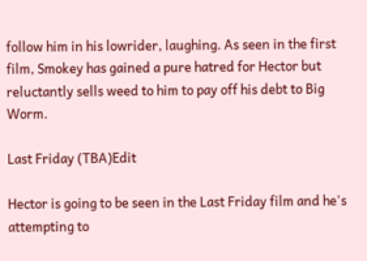follow him in his lowrider, laughing. As seen in the first film, Smokey has gained a pure hatred for Hector but reluctantly sells weed to him to pay off his debt to Big Worm.

Last Friday (TBA)Edit

Hector is going to be seen in the Last Friday film and he's attempting to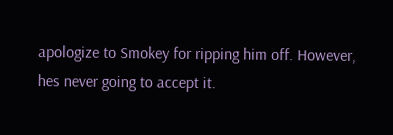apologize to Smokey for ripping him off. However, hes never going to accept it.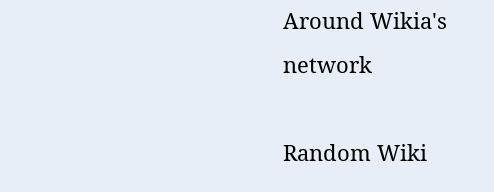Around Wikia's network

Random Wiki